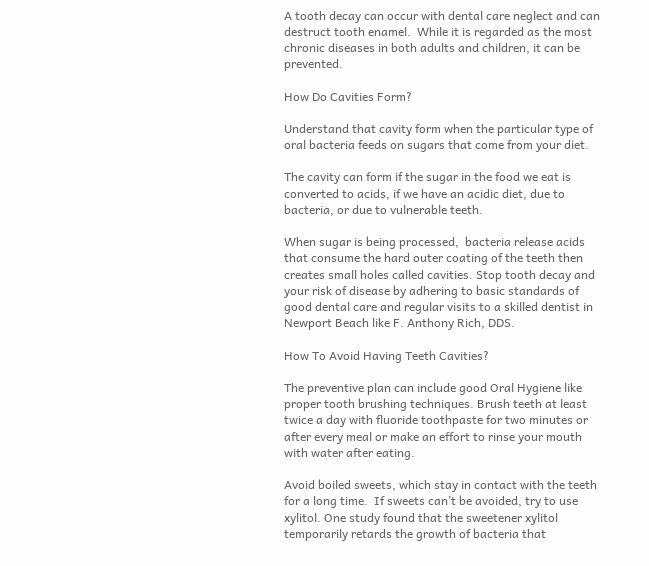A tooth decay can occur with dental care neglect and can destruct tooth enamel.  While it is regarded as the most chronic diseases in both adults and children, it can be prevented.

How Do Cavities Form?

Understand that cavity form when the particular type of oral bacteria feeds on sugars that come from your diet.

The cavity can form if the sugar in the food we eat is converted to acids, if we have an acidic diet, due to bacteria, or due to vulnerable teeth.

When sugar is being processed,  bacteria release acids that consume the hard outer coating of the teeth then creates small holes called cavities. Stop tooth decay and your risk of disease by adhering to basic standards of good dental care and regular visits to a skilled dentist in Newport Beach like F. Anthony Rich, DDS.

How To Avoid Having Teeth Cavities?

The preventive plan can include good Oral Hygiene like proper tooth brushing techniques. Brush teeth at least twice a day with fluoride toothpaste for two minutes or after every meal or make an effort to rinse your mouth with water after eating.

Avoid boiled sweets, which stay in contact with the teeth for a long time.  If sweets can’t be avoided, try to use xylitol. One study found that the sweetener xylitol temporarily retards the growth of bacteria that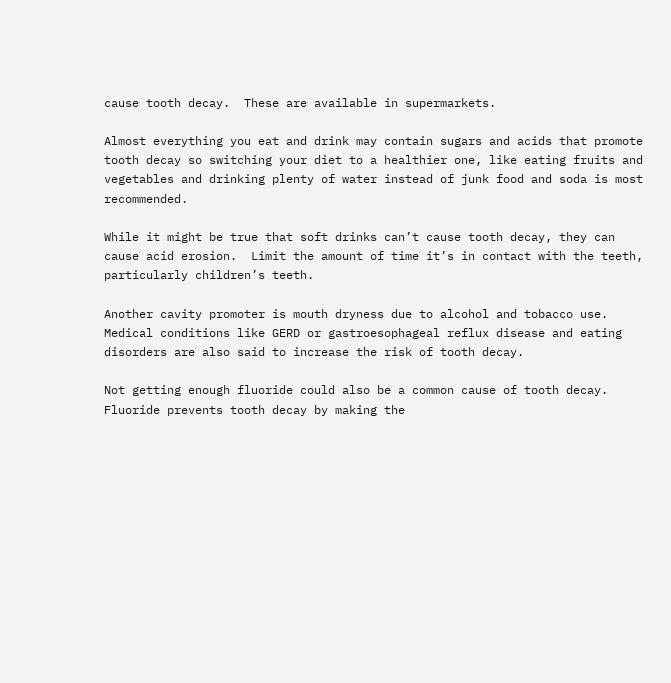cause tooth decay.  These are available in supermarkets.

Almost everything you eat and drink may contain sugars and acids that promote tooth decay so switching your diet to a healthier one, like eating fruits and vegetables and drinking plenty of water instead of junk food and soda is most recommended.

While it might be true that soft drinks can’t cause tooth decay, they can cause acid erosion.  Limit the amount of time it’s in contact with the teeth, particularly children’s teeth.

Another cavity promoter is mouth dryness due to alcohol and tobacco use. Medical conditions like GERD or gastroesophageal reflux disease and eating disorders are also said to increase the risk of tooth decay.

Not getting enough fluoride could also be a common cause of tooth decay. Fluoride prevents tooth decay by making the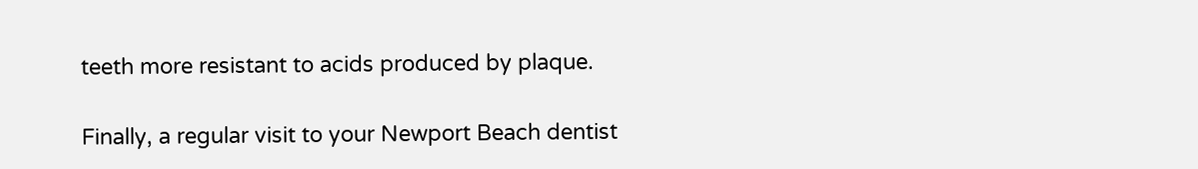teeth more resistant to acids produced by plaque.

Finally, a regular visit to your Newport Beach dentist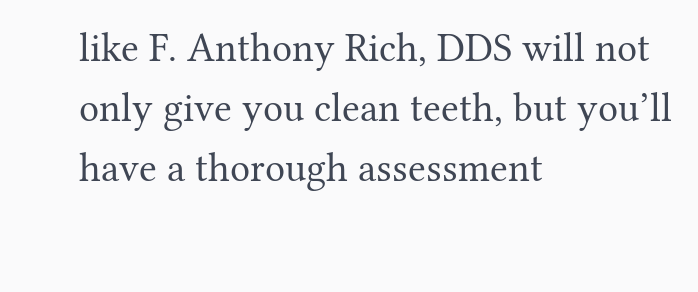like F. Anthony Rich, DDS will not only give you clean teeth, but you’ll have a thorough assessment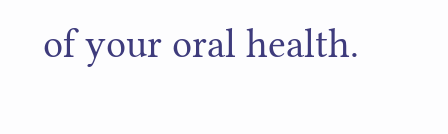of your oral health.